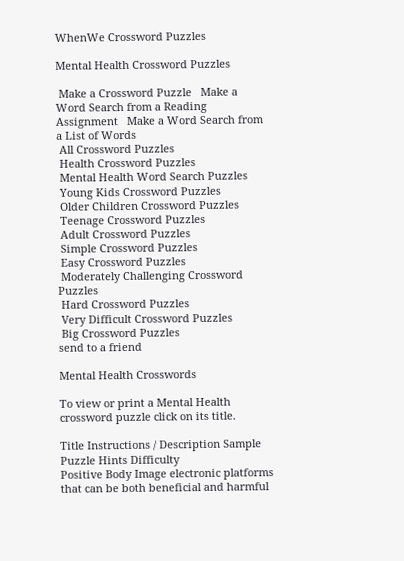WhenWe Crossword Puzzles

Mental Health Crossword Puzzles

 Make a Crossword Puzzle   Make a Word Search from a Reading Assignment   Make a Word Search from a List of Words
 All Crossword Puzzles
 Health Crossword Puzzles
 Mental Health Word Search Puzzles
 Young Kids Crossword Puzzles
 Older Children Crossword Puzzles
 Teenage Crossword Puzzles
 Adult Crossword Puzzles
 Simple Crossword Puzzles
 Easy Crossword Puzzles
 Moderately Challenging Crossword Puzzles
 Hard Crossword Puzzles
 Very Difficult Crossword Puzzles
 Big Crossword Puzzles
send to a friend

Mental Health Crosswords

To view or print a Mental Health crossword puzzle click on its title.

Title Instructions / Description Sample Puzzle Hints Difficulty
Positive Body Image electronic platforms that can be both beneficial and harmful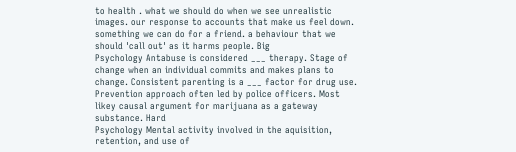to health . what we should do when we see unrealistic images. our response to accounts that make us feel down. something we can do for a friend. a behaviour that we should 'call out' as it harms people. Big
Psychology Antabuse is considered ___ therapy. Stage of change when an individual commits and makes plans to change. Consistent parenting is a ___ factor for drug use. Prevention approach often led by police officers. Most likey causal argument for marijuana as a gateway substance. Hard
Psychology Mental activity involved in the aquisition, retention, and use of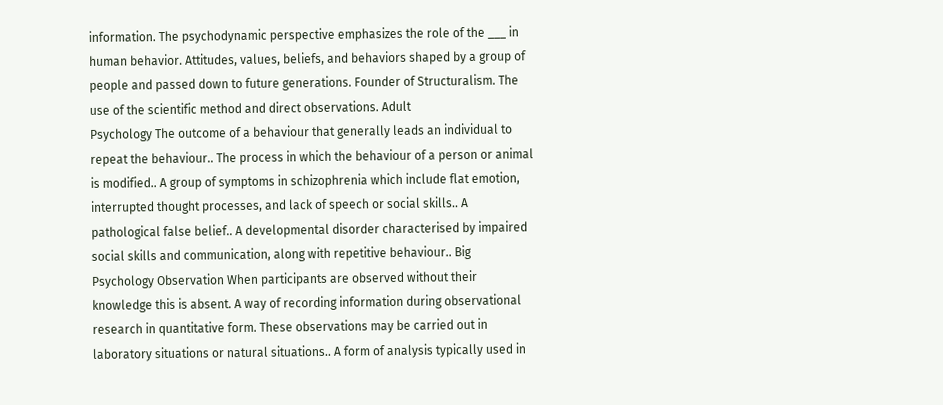information. The psychodynamic perspective emphasizes the role of the ___ in human behavior. Attitudes, values, beliefs, and behaviors shaped by a group of people and passed down to future generations. Founder of Structuralism. The use of the scientific method and direct observations. Adult
Psychology The outcome of a behaviour that generally leads an individual to repeat the behaviour.. The process in which the behaviour of a person or animal is modified.. A group of symptoms in schizophrenia which include flat emotion, interrupted thought processes, and lack of speech or social skills.. A pathological false belief.. A developmental disorder characterised by impaired social skills and communication, along with repetitive behaviour.. Big
Psychology Observation When participants are observed without their knowledge this is absent. A way of recording information during observational research in quantitative form. These observations may be carried out in laboratory situations or natural situations.. A form of analysis typically used in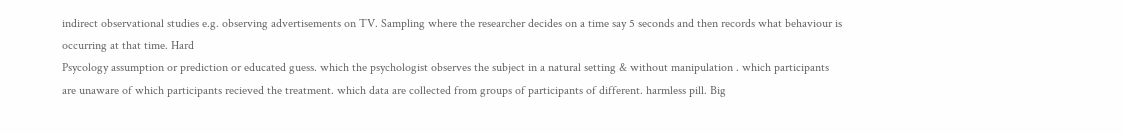indirect observational studies e.g. observing advertisements on TV. Sampling where the researcher decides on a time say 5 seconds and then records what behaviour is occurring at that time. Hard
Psycology assumption or prediction or educated guess. which the psychologist observes the subject in a natural setting & without manipulation . which participants are unaware of which participants recieved the treatment. which data are collected from groups of participants of different. harmless pill. Big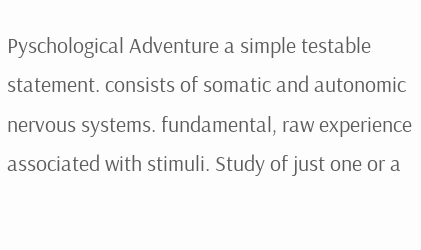Pyschological Adventure a simple testable statement. consists of somatic and autonomic nervous systems. fundamental, raw experience associated with stimuli. Study of just one or a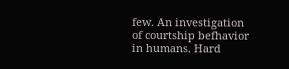few. An investigation of courtship befhavior in humans. Hard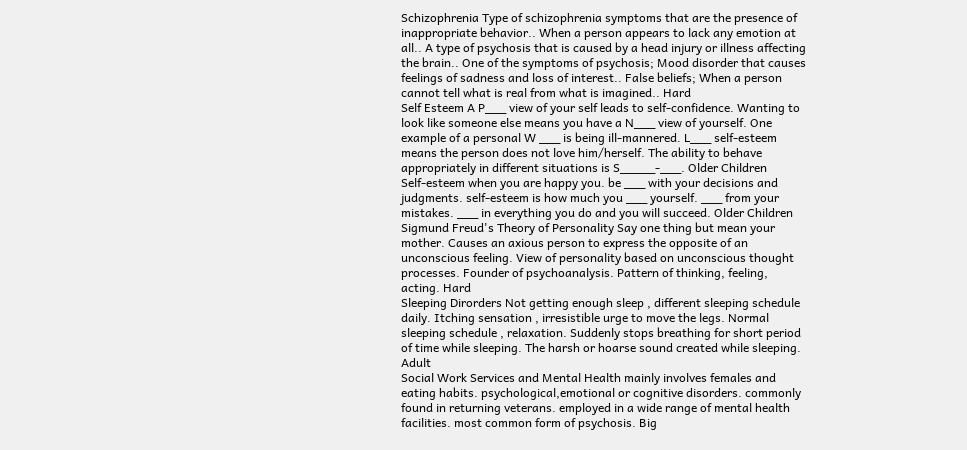Schizophrenia Type of schizophrenia symptoms that are the presence of inappropriate behavior.. When a person appears to lack any emotion at all.. A type of psychosis that is caused by a head injury or illness affecting the brain.. One of the symptoms of psychosis; Mood disorder that causes feelings of sadness and loss of interest.. False beliefs; When a person cannot tell what is real from what is imagined.. Hard
Self Esteem A P___ view of your self leads to self-confidence. Wanting to look like someone else means you have a N___ view of yourself. One example of a personal W ___ is being ill-mannered. L___ self-esteem means the person does not love him/herself. The ability to behave appropriately in different situations is S_____-___. Older Children
Self-esteem when you are happy you. be ___ with your decisions and judgments. self-esteem is how much you ___ yourself. ___ from your mistakes. ___ in everything you do and you will succeed. Older Children
Sigmund Freud's Theory of Personality Say one thing but mean your mother. Causes an axious person to express the opposite of an unconscious feeling. View of personality based on unconscious thought processes. Founder of psychoanalysis. Pattern of thinking, feeling, acting. Hard
Sleeping Dirorders Not getting enough sleep , different sleeping schedule daily. Itching sensation , irresistible urge to move the legs. Normal sleeping schedule , relaxation. Suddenly stops breathing for short period of time while sleeping. The harsh or hoarse sound created while sleeping. Adult
Social Work Services and Mental Health mainly involves females and eating habits. psychological,emotional or cognitive disorders. commonly found in returning veterans. employed in a wide range of mental health facilities. most common form of psychosis. Big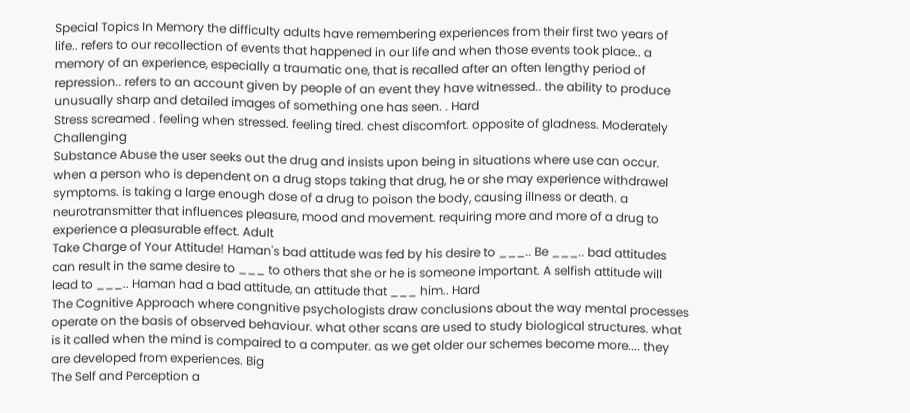Special Topics In Memory the difficulty adults have remembering experiences from their first two years of life.. refers to our recollection of events that happened in our life and when those events took place.. a memory of an experience, especially a traumatic one, that is recalled after an often lengthy period of repression.. refers to an account given by people of an event they have witnessed.. the ability to produce unusually sharp and detailed images of something one has seen. . Hard
Stress screamed . feeling when stressed. feeling tired. chest discomfort. opposite of gladness. Moderately Challenging
Substance Abuse the user seeks out the drug and insists upon being in situations where use can occur. when a person who is dependent on a drug stops taking that drug, he or she may experience withdrawel symptoms. is taking a large enough dose of a drug to poison the body, causing illness or death. a neurotransmitter that influences pleasure, mood and movement. requiring more and more of a drug to experience a pleasurable effect. Adult
Take Charge of Your Attitude! Haman's bad attitude was fed by his desire to ___.. Be ___.. bad attitudes can result in the same desire to ___ to others that she or he is someone important. A selfish attitude will lead to ___.. Haman had a bad attitude, an attitude that ___ him.. Hard
The Cognitive Approach where congnitive psychologists draw conclusions about the way mental processes operate on the basis of observed behaviour. what other scans are used to study biological structures. what is it called when the mind is compaired to a computer. as we get older our schemes become more.... they are developed from experiences. Big
The Self and Perception a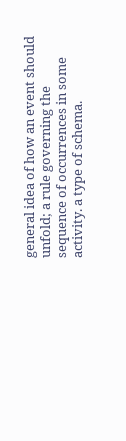general idea of how an event should unfold; a rule governing the sequence of occurrences in some activity. a type of schema.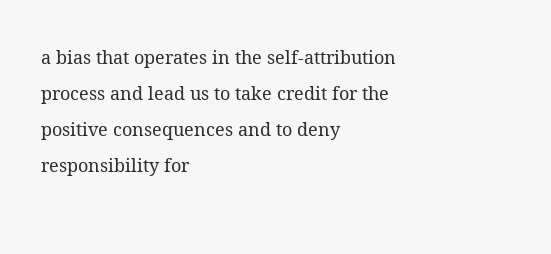a bias that operates in the self-attribution process and lead us to take credit for the positive consequences and to deny responsibility for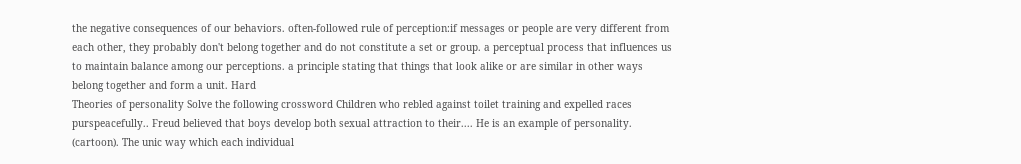the negative consequences of our behaviors. often-followed rule of perception:if messages or people are very different from each other, they probably don't belong together and do not constitute a set or group. a perceptual process that influences us to maintain balance among our perceptions. a principle stating that things that look alike or are similar in other ways belong together and form a unit. Hard
Theories of personality Solve the following crossword Children who rebled against toilet training and expelled races purspeacefully.. Freud believed that boys develop both sexual attraction to their.... He is an example of personality. (cartoon). The unic way which each individual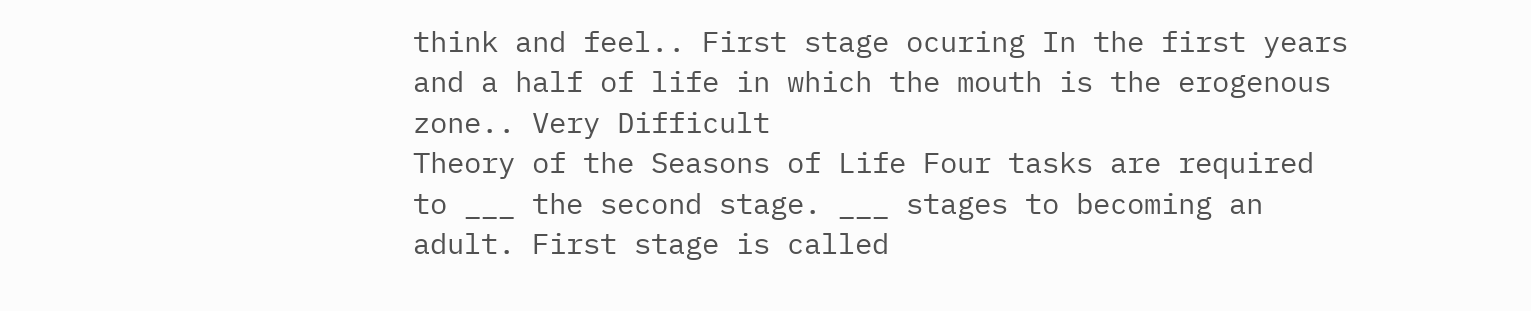think and feel.. First stage ocuring In the first years and a half of life in which the mouth is the erogenous zone.. Very Difficult
Theory of the Seasons of Life Four tasks are required to ___ the second stage. ___ stages to becoming an adult. First stage is called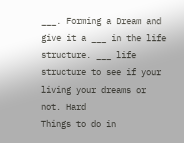___. Forming a Dream and give it a ___ in the life structure. ___ life structure to see if your living your dreams or not. Hard
Things to do in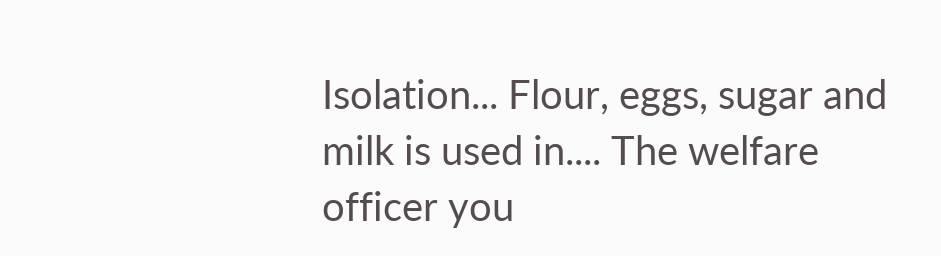Isolation... Flour, eggs, sugar and milk is used in.... The welfare officer you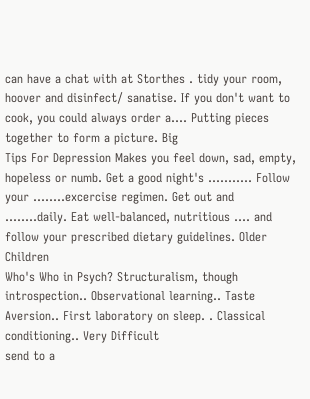can have a chat with at Storthes . tidy your room, hoover and disinfect/ sanatise. If you don't want to cook, you could always order a.... Putting pieces together to form a picture. Big
Tips For Depression Makes you feel down, sad, empty, hopeless or numb. Get a good night's ........... Follow your ........excercise regimen. Get out and ........daily. Eat well-balanced, nutritious .... and follow your prescribed dietary guidelines. Older Children
Who's Who in Psych? Structuralism, though introspection.. Observational learning.. Taste Aversion.. First laboratory on sleep. . Classical conditioning.. Very Difficult
send to a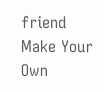friend
Make Your Own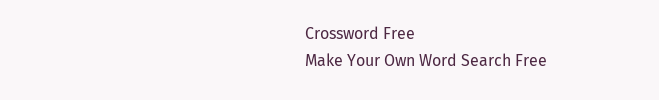Crossword Free
Make Your Own Word Search Free